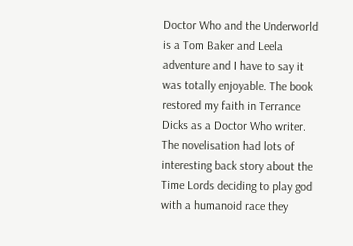Doctor Who and the Underworld is a Tom Baker and Leela adventure and I have to say it was totally enjoyable. The book restored my faith in Terrance Dicks as a Doctor Who writer. The novelisation had lots of interesting back story about the Time Lords deciding to play god with a humanoid race they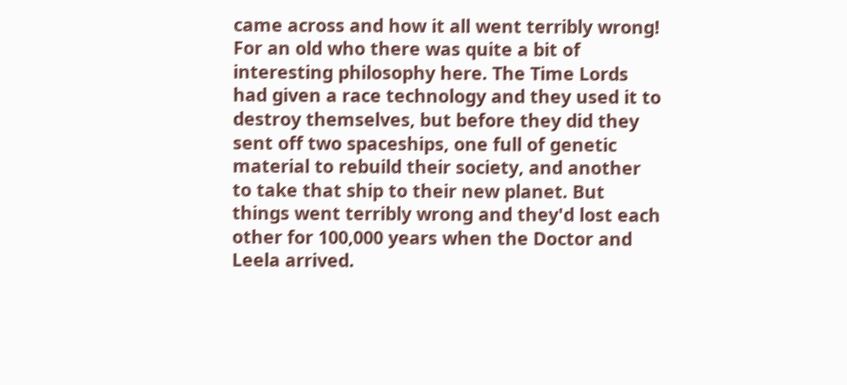came across and how it all went terribly wrong! For an old who there was quite a bit of interesting philosophy here. The Time Lords had given a race technology and they used it to destroy themselves, but before they did they sent off two spaceships, one full of genetic material to rebuild their society, and another to take that ship to their new planet. But things went terribly wrong and they'd lost each other for 100,000 years when the Doctor and Leela arrived.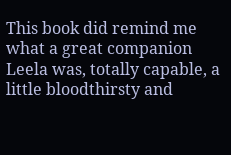This book did remind me what a great companion Leela was, totally capable, a little bloodthirsty and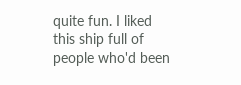quite fun. I liked this ship full of people who'd been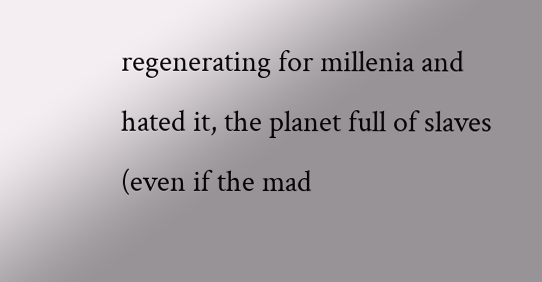regenerating for millenia and hated it, the planet full of slaves (even if the mad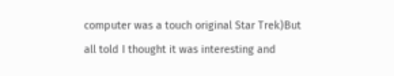computer was a touch original Star Trek)But all told I thought it was interesting and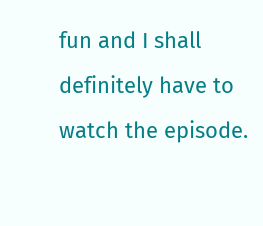fun and I shall definitely have to watch the episode.